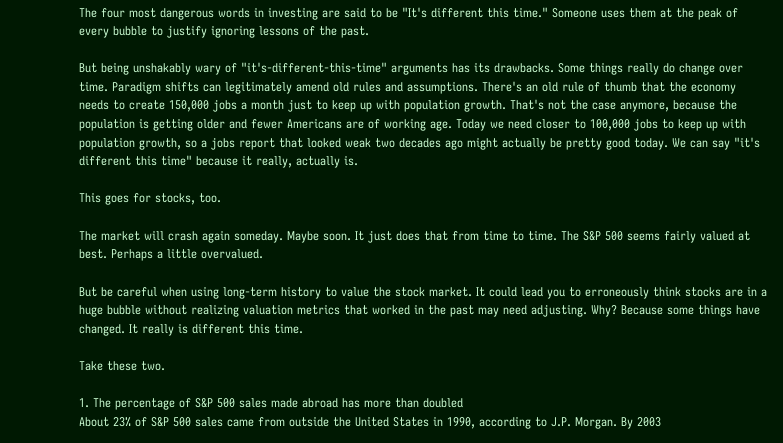The four most dangerous words in investing are said to be "It's different this time." Someone uses them at the peak of every bubble to justify ignoring lessons of the past.

But being unshakably wary of "it's-different-this-time" arguments has its drawbacks. Some things really do change over time. Paradigm shifts can legitimately amend old rules and assumptions. There's an old rule of thumb that the economy needs to create 150,000 jobs a month just to keep up with population growth. That's not the case anymore, because the population is getting older and fewer Americans are of working age. Today we need closer to 100,000 jobs to keep up with population growth, so a jobs report that looked weak two decades ago might actually be pretty good today. We can say "it's different this time" because it really, actually is.

This goes for stocks, too.

The market will crash again someday. Maybe soon. It just does that from time to time. The S&P 500 seems fairly valued at best. Perhaps a little overvalued.

But be careful when using long-term history to value the stock market. It could lead you to erroneously think stocks are in a huge bubble without realizing valuation metrics that worked in the past may need adjusting. Why? Because some things have changed. It really is different this time.

Take these two.

1. The percentage of S&P 500 sales made abroad has more than doubled
About 23% of S&P 500 sales came from outside the United States in 1990, according to J.P. Morgan. By 2003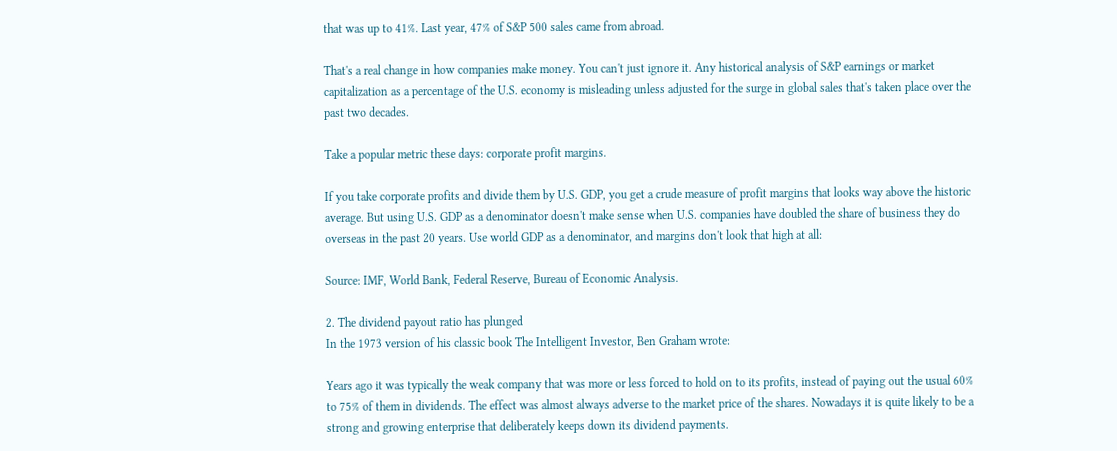that was up to 41%. Last year, 47% of S&P 500 sales came from abroad.

That's a real change in how companies make money. You can't just ignore it. Any historical analysis of S&P earnings or market capitalization as a percentage of the U.S. economy is misleading unless adjusted for the surge in global sales that's taken place over the past two decades.

Take a popular metric these days: corporate profit margins.

If you take corporate profits and divide them by U.S. GDP, you get a crude measure of profit margins that looks way above the historic average. But using U.S. GDP as a denominator doesn't make sense when U.S. companies have doubled the share of business they do overseas in the past 20 years. Use world GDP as a denominator, and margins don't look that high at all:

Source: IMF, World Bank, Federal Reserve, Bureau of Economic Analysis.

2. The dividend payout ratio has plunged
In the 1973 version of his classic book The Intelligent Investor, Ben Graham wrote:

Years ago it was typically the weak company that was more or less forced to hold on to its profits, instead of paying out the usual 60% to 75% of them in dividends. The effect was almost always adverse to the market price of the shares. Nowadays it is quite likely to be a strong and growing enterprise that deliberately keeps down its dividend payments.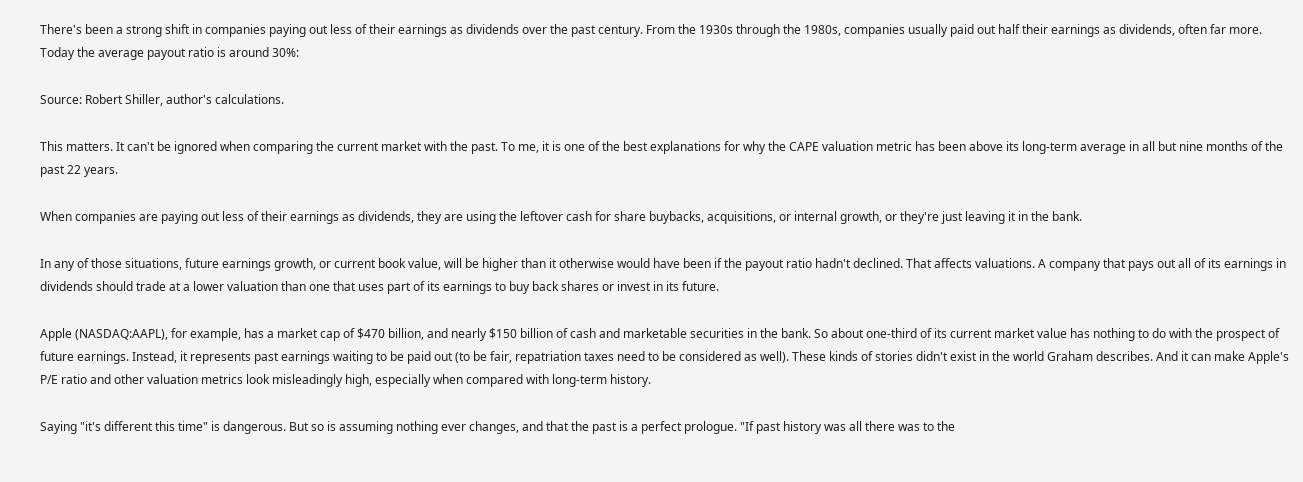There's been a strong shift in companies paying out less of their earnings as dividends over the past century. From the 1930s through the 1980s, companies usually paid out half their earnings as dividends, often far more. Today the average payout ratio is around 30%:

Source: Robert Shiller, author's calculations.

This matters. It can't be ignored when comparing the current market with the past. To me, it is one of the best explanations for why the CAPE valuation metric has been above its long-term average in all but nine months of the past 22 years.

When companies are paying out less of their earnings as dividends, they are using the leftover cash for share buybacks, acquisitions, or internal growth, or they're just leaving it in the bank.

In any of those situations, future earnings growth, or current book value, will be higher than it otherwise would have been if the payout ratio hadn't declined. That affects valuations. A company that pays out all of its earnings in dividends should trade at a lower valuation than one that uses part of its earnings to buy back shares or invest in its future.

Apple (NASDAQ:AAPL), for example, has a market cap of $470 billion, and nearly $150 billion of cash and marketable securities in the bank. So about one-third of its current market value has nothing to do with the prospect of future earnings. Instead, it represents past earnings waiting to be paid out (to be fair, repatriation taxes need to be considered as well). These kinds of stories didn't exist in the world Graham describes. And it can make Apple's P/E ratio and other valuation metrics look misleadingly high, especially when compared with long-term history.

Saying "it's different this time" is dangerous. But so is assuming nothing ever changes, and that the past is a perfect prologue. "If past history was all there was to the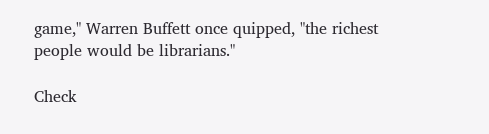game," Warren Buffett once quipped, "the richest people would be librarians."

Check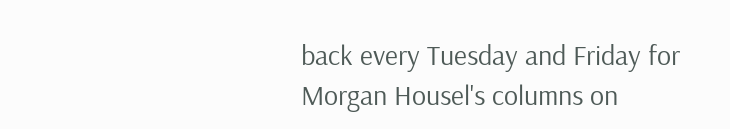back every Tuesday and Friday for Morgan Housel's columns on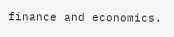finance and economics.